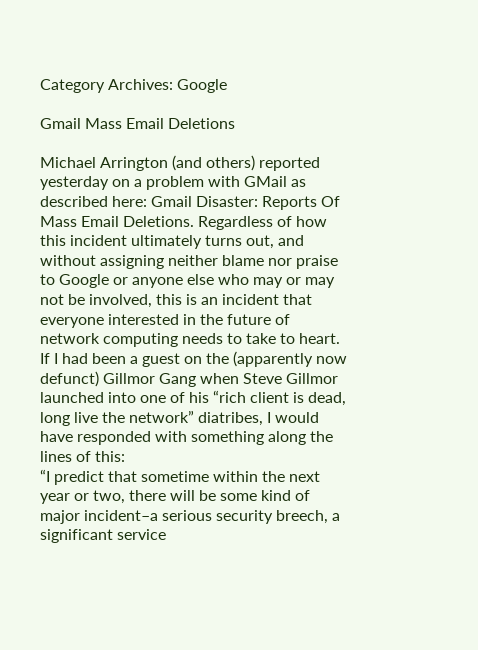Category Archives: Google

Gmail Mass Email Deletions

Michael Arrington (and others) reported yesterday on a problem with GMail as described here: Gmail Disaster: Reports Of Mass Email Deletions. Regardless of how this incident ultimately turns out, and without assigning neither blame nor praise to Google or anyone else who may or may not be involved, this is an incident that everyone interested in the future of network computing needs to take to heart. If I had been a guest on the (apparently now defunct) Gillmor Gang when Steve Gillmor launched into one of his “rich client is dead, long live the network” diatribes, I would have responded with something along the lines of this:
“I predict that sometime within the next year or two, there will be some kind of major incident–a serious security breech, a significant service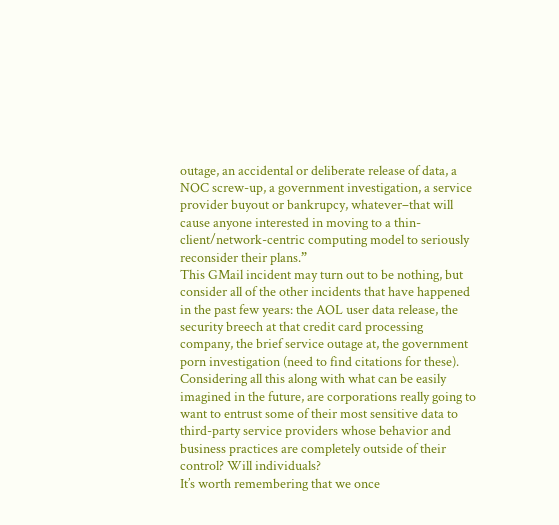outage, an accidental or deliberate release of data, a NOC screw-up, a government investigation, a service provider buyout or bankrupcy, whatever–that will cause anyone interested in moving to a thin-client/network-centric computing model to seriously reconsider their plans.”
This GMail incident may turn out to be nothing, but consider all of the other incidents that have happened in the past few years: the AOL user data release, the security breech at that credit card processing company, the brief service outage at, the government porn investigation (need to find citations for these). Considering all this along with what can be easily imagined in the future, are corporations really going to want to entrust some of their most sensitive data to third-party service providers whose behavior and business practices are completely outside of their control? Will individuals?
It’s worth remembering that we once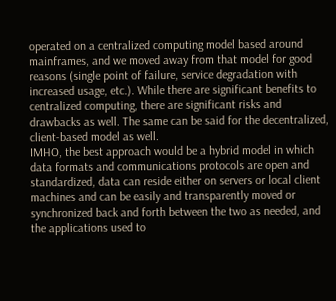operated on a centralized computing model based around mainframes, and we moved away from that model for good reasons (single point of failure, service degradation with increased usage, etc.). While there are significant benefits to centralized computing, there are significant risks and drawbacks as well. The same can be said for the decentralized, client-based model as well.
IMHO, the best approach would be a hybrid model in which data formats and communications protocols are open and standardized, data can reside either on servers or local client machines and can be easily and transparently moved or synchronized back and forth between the two as needed, and the applications used to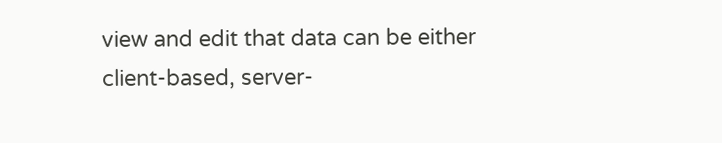view and edit that data can be either client-based, server-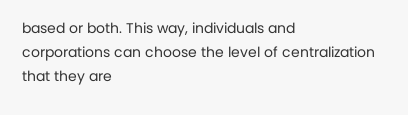based or both. This way, individuals and corporations can choose the level of centralization that they are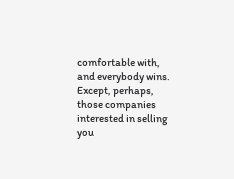comfortable with, and everybody wins. Except, perhaps, those companies interested in selling you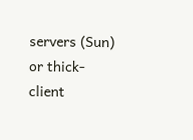servers (Sun) or thick-client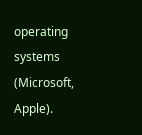operating systems (Microsoft, Apple).